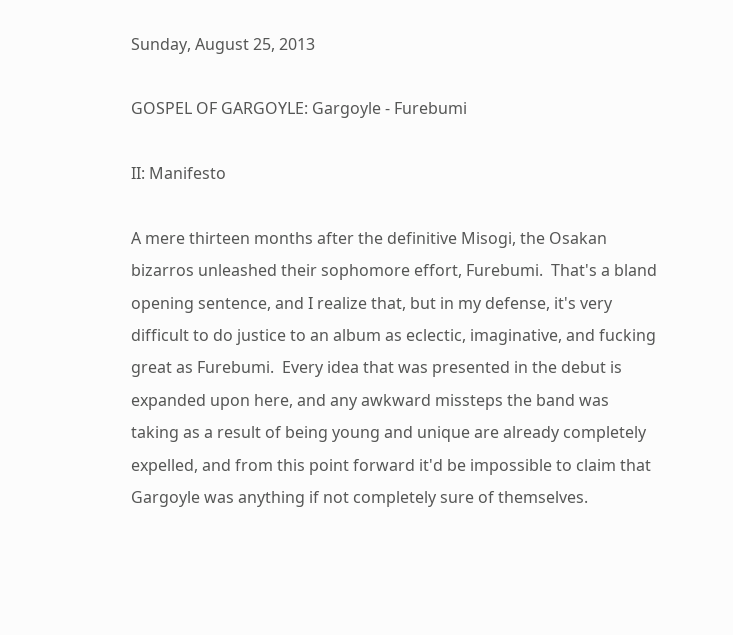Sunday, August 25, 2013

GOSPEL OF GARGOYLE: Gargoyle - Furebumi

II: Manifesto

A mere thirteen months after the definitive Misogi, the Osakan bizarros unleashed their sophomore effort, Furebumi.  That's a bland opening sentence, and I realize that, but in my defense, it's very difficult to do justice to an album as eclectic, imaginative, and fucking great as Furebumi.  Every idea that was presented in the debut is expanded upon here, and any awkward missteps the band was taking as a result of being young and unique are already completely expelled, and from this point forward it'd be impossible to claim that Gargoyle was anything if not completely sure of themselves.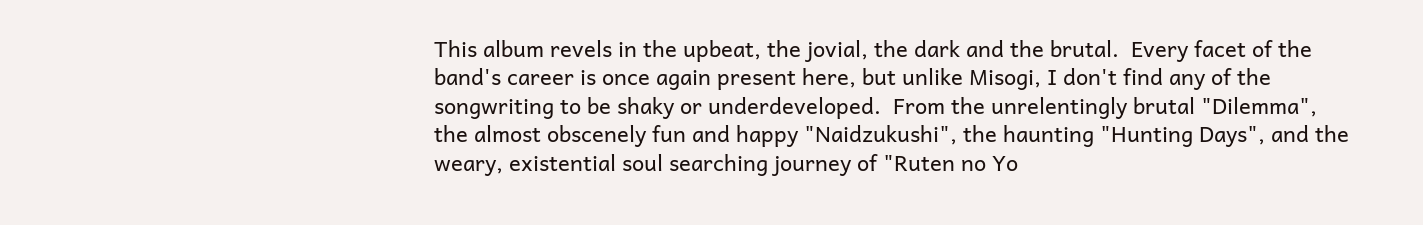This album revels in the upbeat, the jovial, the dark and the brutal.  Every facet of the band's career is once again present here, but unlike Misogi, I don't find any of the songwriting to be shaky or underdeveloped.  From the unrelentingly brutal "Dilemma", the almost obscenely fun and happy "Naidzukushi", the haunting "Hunting Days", and the weary, existential soul searching journey of "Ruten no Yo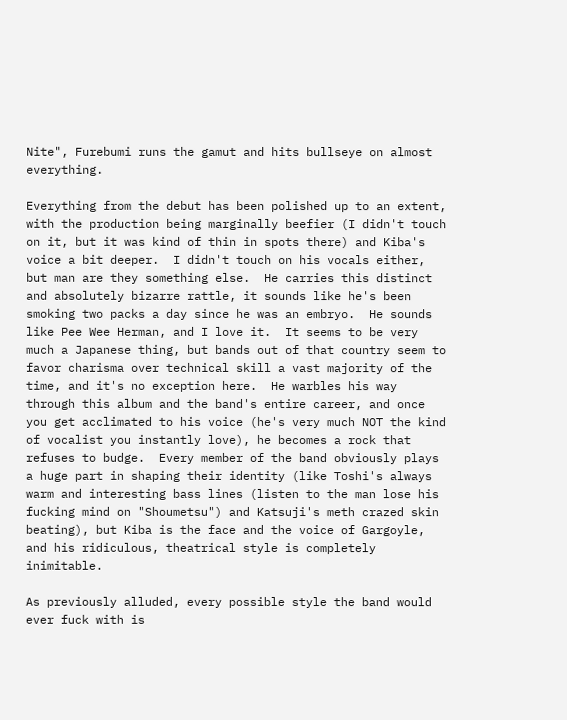Nite", Furebumi runs the gamut and hits bullseye on almost everything.

Everything from the debut has been polished up to an extent, with the production being marginally beefier (I didn't touch on it, but it was kind of thin in spots there) and Kiba's voice a bit deeper.  I didn't touch on his vocals either, but man are they something else.  He carries this distinct and absolutely bizarre rattle, it sounds like he's been smoking two packs a day since he was an embryo.  He sounds like Pee Wee Herman, and I love it.  It seems to be very much a Japanese thing, but bands out of that country seem to favor charisma over technical skill a vast majority of the time, and it's no exception here.  He warbles his way through this album and the band's entire career, and once you get acclimated to his voice (he's very much NOT the kind of vocalist you instantly love), he becomes a rock that refuses to budge.  Every member of the band obviously plays a huge part in shaping their identity (like Toshi's always warm and interesting bass lines (listen to the man lose his fucking mind on "Shoumetsu") and Katsuji's meth crazed skin beating), but Kiba is the face and the voice of Gargoyle, and his ridiculous, theatrical style is completely inimitable.

As previously alluded, every possible style the band would ever fuck with is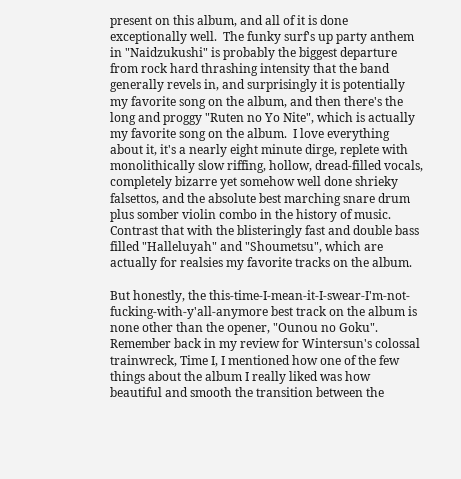present on this album, and all of it is done exceptionally well.  The funky surf's up party anthem in "Naidzukushi" is probably the biggest departure from rock hard thrashing intensity that the band generally revels in, and surprisingly it is potentially my favorite song on the album, and then there's the long and proggy "Ruten no Yo Nite", which is actually my favorite song on the album.  I love everything about it, it's a nearly eight minute dirge, replete with monolithically slow riffing, hollow, dread-filled vocals, completely bizarre yet somehow well done shrieky falsettos, and the absolute best marching snare drum plus somber violin combo in the history of music. Contrast that with the blisteringly fast and double bass filled "Halleluyah" and "Shoumetsu", which are actually for realsies my favorite tracks on the album.

But honestly, the this-time-I-mean-it-I-swear-I'm-not-fucking-with-y'all-anymore best track on the album is none other than the opener, "Ounou no Goku".  Remember back in my review for Wintersun's colossal trainwreck, Time I, I mentioned how one of the few things about the album I really liked was how beautiful and smooth the transition between the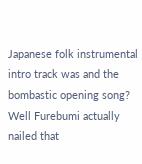Japanese folk instrumental intro track was and the bombastic opening song?  Well Furebumi actually nailed that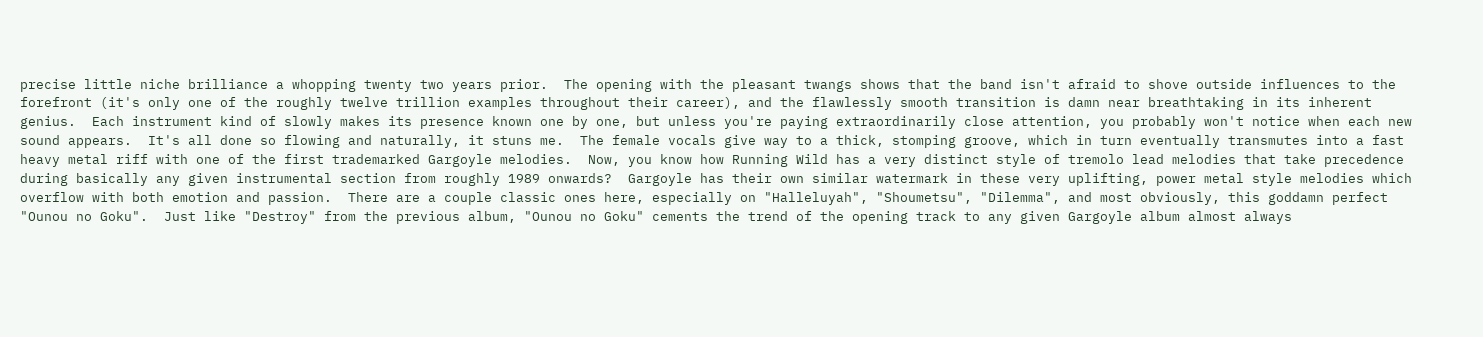precise little niche brilliance a whopping twenty two years prior.  The opening with the pleasant twangs shows that the band isn't afraid to shove outside influences to the forefront (it's only one of the roughly twelve trillion examples throughout their career), and the flawlessly smooth transition is damn near breathtaking in its inherent genius.  Each instrument kind of slowly makes its presence known one by one, but unless you're paying extraordinarily close attention, you probably won't notice when each new sound appears.  It's all done so flowing and naturally, it stuns me.  The female vocals give way to a thick, stomping groove, which in turn eventually transmutes into a fast heavy metal riff with one of the first trademarked Gargoyle melodies.  Now, you know how Running Wild has a very distinct style of tremolo lead melodies that take precedence during basically any given instrumental section from roughly 1989 onwards?  Gargoyle has their own similar watermark in these very uplifting, power metal style melodies which overflow with both emotion and passion.  There are a couple classic ones here, especially on "Halleluyah", "Shoumetsu", "Dilemma", and most obviously, this goddamn perfect "Ounou no Goku".  Just like "Destroy" from the previous album, "Ounou no Goku" cements the trend of the opening track to any given Gargoyle album almost always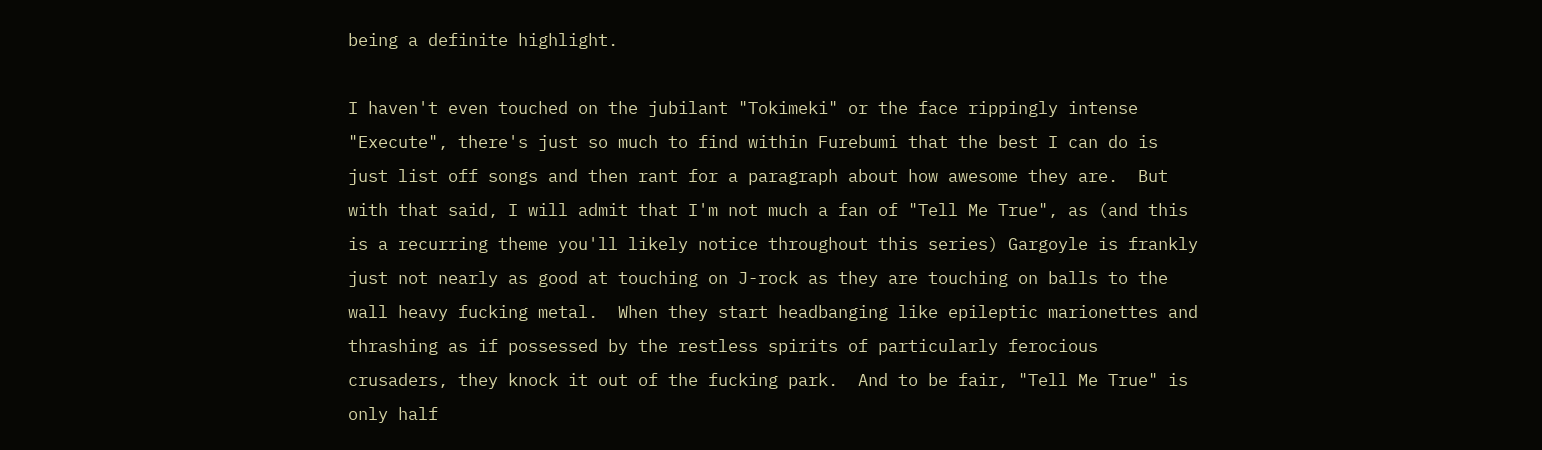being a definite highlight.

I haven't even touched on the jubilant "Tokimeki" or the face rippingly intense "Execute", there's just so much to find within Furebumi that the best I can do is just list off songs and then rant for a paragraph about how awesome they are.  But with that said, I will admit that I'm not much a fan of "Tell Me True", as (and this is a recurring theme you'll likely notice throughout this series) Gargoyle is frankly just not nearly as good at touching on J-rock as they are touching on balls to the wall heavy fucking metal.  When they start headbanging like epileptic marionettes and thrashing as if possessed by the restless spirits of particularly ferocious crusaders, they knock it out of the fucking park.  And to be fair, "Tell Me True" is only half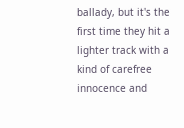ballady, but it's the first time they hit a lighter track with a kind of carefree innocence and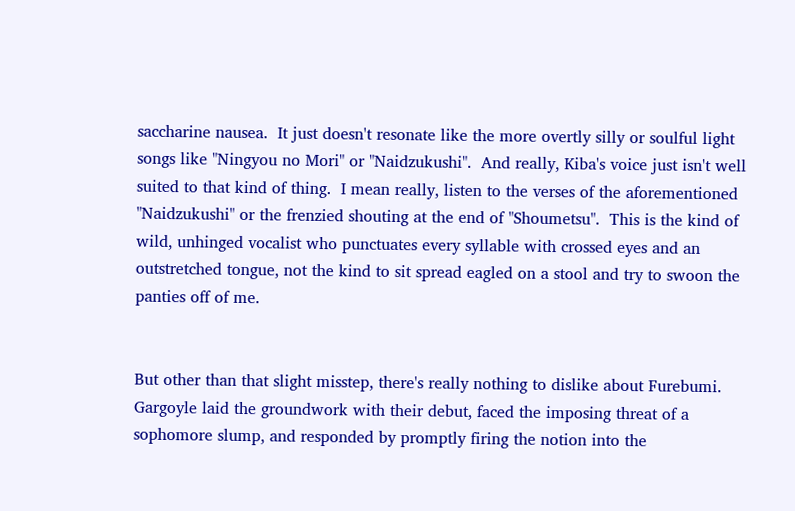saccharine nausea.  It just doesn't resonate like the more overtly silly or soulful light songs like "Ningyou no Mori" or "Naidzukushi".  And really, Kiba's voice just isn't well suited to that kind of thing.  I mean really, listen to the verses of the aforementioned "Naidzukushi" or the frenzied shouting at the end of "Shoumetsu".  This is the kind of wild, unhinged vocalist who punctuates every syllable with crossed eyes and an outstretched tongue, not the kind to sit spread eagled on a stool and try to swoon the panties off of me.


But other than that slight misstep, there's really nothing to dislike about Furebumi.  Gargoyle laid the groundwork with their debut, faced the imposing threat of a sophomore slump, and responded by promptly firing the notion into the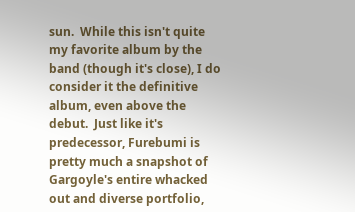sun.  While this isn't quite my favorite album by the band (though it's close), I do consider it the definitive album, even above the debut.  Just like it's predecessor, Furebumi is pretty much a snapshot of Gargoyle's entire whacked out and diverse portfolio,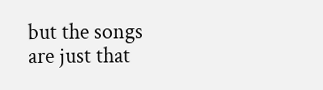but the songs are just that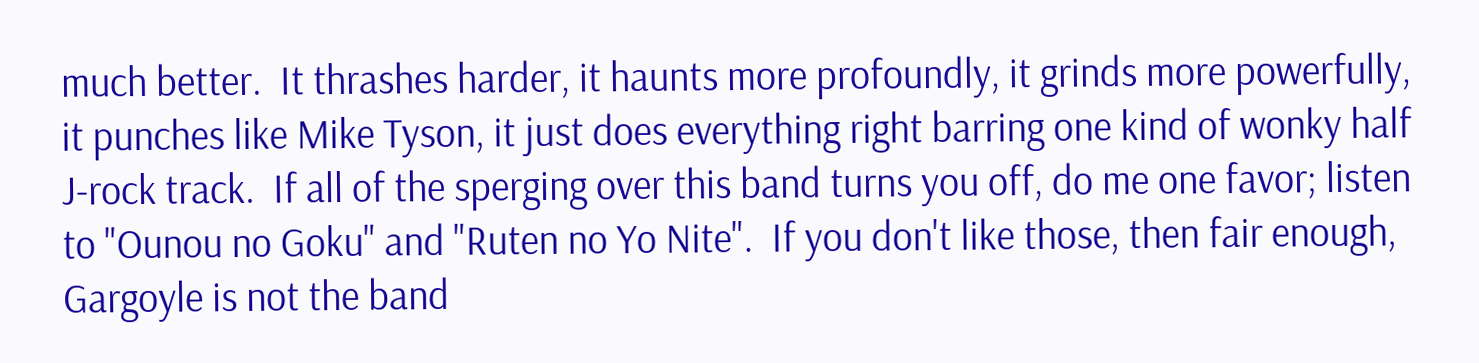much better.  It thrashes harder, it haunts more profoundly, it grinds more powerfully, it punches like Mike Tyson, it just does everything right barring one kind of wonky half J-rock track.  If all of the sperging over this band turns you off, do me one favor; listen to "Ounou no Goku" and "Ruten no Yo Nite".  If you don't like those, then fair enough, Gargoyle is not the band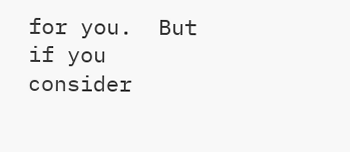for you.  But if you consider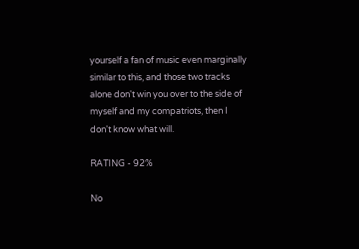yourself a fan of music even marginally similar to this, and those two tracks alone don't win you over to the side of myself and my compatriots, then I don't know what will.

RATING - 92%

No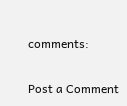comments:

Post a Comment